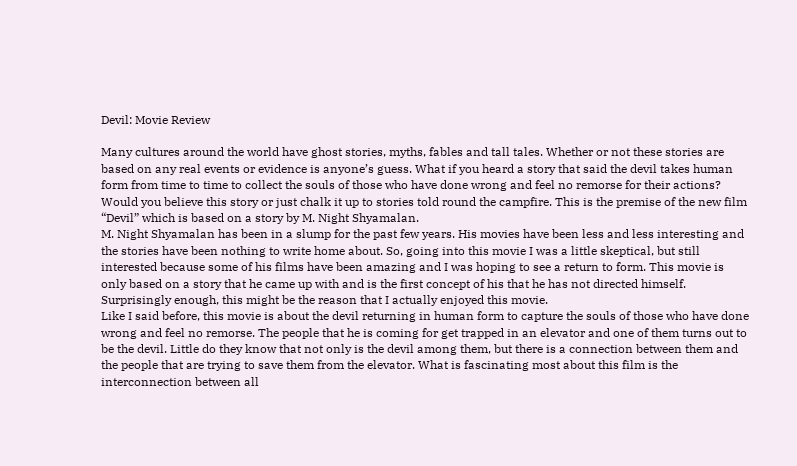Devil: Movie Review

Many cultures around the world have ghost stories, myths, fables and tall tales. Whether or not these stories are based on any real events or evidence is anyone’s guess. What if you heard a story that said the devil takes human form from time to time to collect the souls of those who have done wrong and feel no remorse for their actions? Would you believe this story or just chalk it up to stories told round the campfire. This is the premise of the new film “Devil” which is based on a story by M. Night Shyamalan.
M. Night Shyamalan has been in a slump for the past few years. His movies have been less and less interesting and the stories have been nothing to write home about. So, going into this movie I was a little skeptical, but still interested because some of his films have been amazing and I was hoping to see a return to form. This movie is only based on a story that he came up with and is the first concept of his that he has not directed himself. Surprisingly enough, this might be the reason that I actually enjoyed this movie.
Like I said before, this movie is about the devil returning in human form to capture the souls of those who have done wrong and feel no remorse. The people that he is coming for get trapped in an elevator and one of them turns out to be the devil. Little do they know that not only is the devil among them, but there is a connection between them and the people that are trying to save them from the elevator. What is fascinating most about this film is the interconnection between all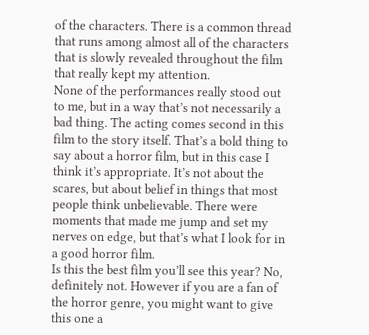of the characters. There is a common thread that runs among almost all of the characters that is slowly revealed throughout the film that really kept my attention.
None of the performances really stood out to me, but in a way that’s not necessarily a bad thing. The acting comes second in this film to the story itself. That’s a bold thing to say about a horror film, but in this case I think it’s appropriate. It’s not about the scares, but about belief in things that most people think unbelievable. There were moments that made me jump and set my nerves on edge, but that’s what I look for in a good horror film.
Is this the best film you’ll see this year? No, definitely not. However if you are a fan of the horror genre, you might want to give this one a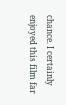chance. I certainly enjoyed this film far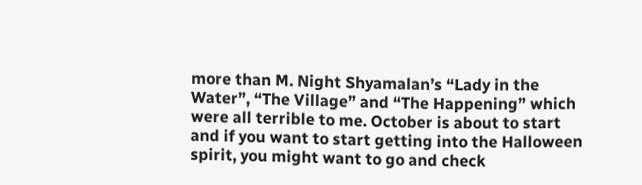more than M. Night Shyamalan’s “Lady in the Water”, “The Village” and “The Happening” which were all terrible to me. October is about to start and if you want to start getting into the Halloween spirit, you might want to go and check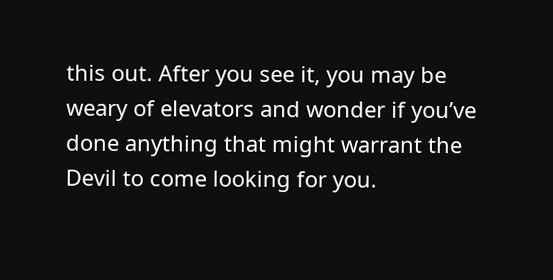this out. After you see it, you may be weary of elevators and wonder if you’ve done anything that might warrant the Devil to come looking for you.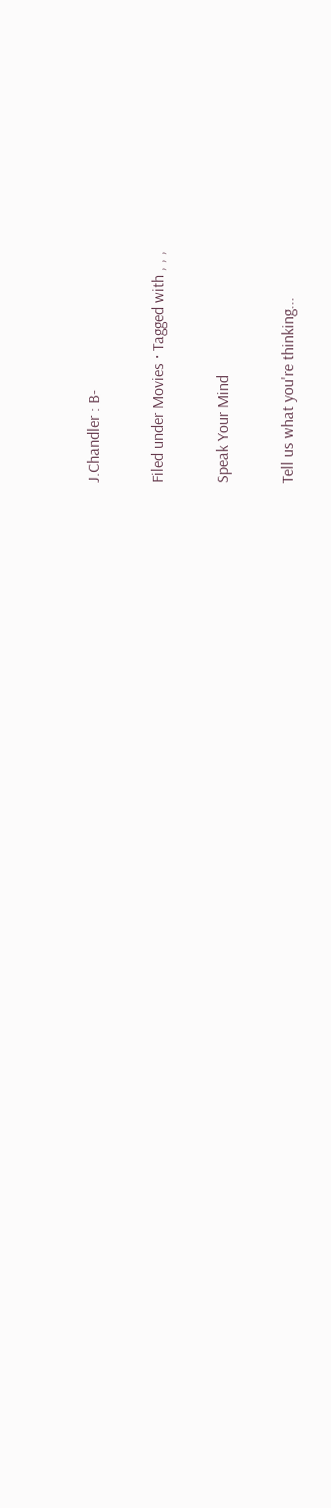J.Chandler : B-

Filed under Movies · Tagged with , , ,

Speak Your Mind

Tell us what you're thinking...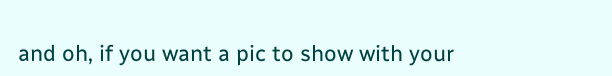and oh, if you want a pic to show with your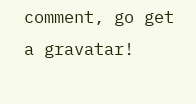comment, go get a gravatar!